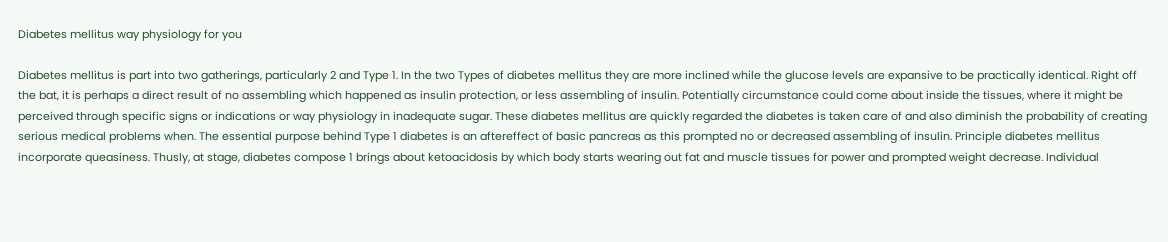Diabetes mellitus way physiology for you

Diabetes mellitus is part into two gatherings, particularly 2 and Type 1. In the two Types of diabetes mellitus they are more inclined while the glucose levels are expansive to be practically identical. Right off the bat, it is perhaps a direct result of no assembling which happened as insulin protection, or less assembling of insulin. Potentially circumstance could come about inside the tissues, where it might be perceived through specific signs or indications or way physiology in inadequate sugar. These diabetes mellitus are quickly regarded the diabetes is taken care of and also diminish the probability of creating serious medical problems when. The essential purpose behind Type 1 diabetes is an aftereffect of basic pancreas as this prompted no or decreased assembling of insulin. Principle diabetes mellitus incorporate queasiness. Thusly, at stage, diabetes compose 1 brings about ketoacidosis by which body starts wearing out fat and muscle tissues for power and prompted weight decrease. Individual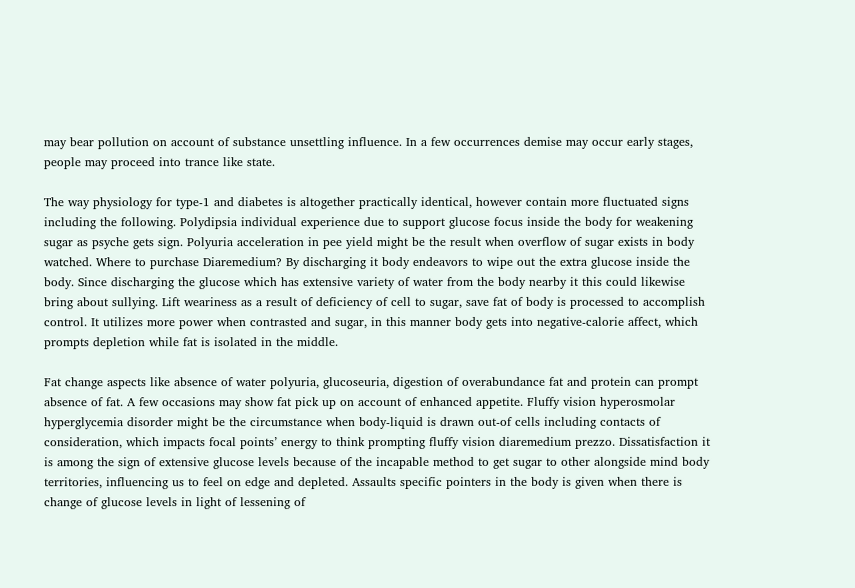may bear pollution on account of substance unsettling influence. In a few occurrences demise may occur early stages, people may proceed into trance like state.

The way physiology for type-1 and diabetes is altogether practically identical, however contain more fluctuated signs including the following. Polydipsia individual experience due to support glucose focus inside the body for weakening sugar as psyche gets sign. Polyuria acceleration in pee yield might be the result when overflow of sugar exists in body watched. Where to purchase Diaremedium? By discharging it body endeavors to wipe out the extra glucose inside the body. Since discharging the glucose which has extensive variety of water from the body nearby it this could likewise bring about sullying. Lift weariness as a result of deficiency of cell to sugar, save fat of body is processed to accomplish control. It utilizes more power when contrasted and sugar, in this manner body gets into negative-calorie affect, which prompts depletion while fat is isolated in the middle.

Fat change aspects like absence of water polyuria, glucoseuria, digestion of overabundance fat and protein can prompt absence of fat. A few occasions may show fat pick up on account of enhanced appetite. Fluffy vision hyperosmolar hyperglycemia disorder might be the circumstance when body-liquid is drawn out-of cells including contacts of consideration, which impacts focal points’ energy to think prompting fluffy vision diaremedium prezzo. Dissatisfaction it is among the sign of extensive glucose levels because of the incapable method to get sugar to other alongside mind body territories, influencing us to feel on edge and depleted. Assaults specific pointers in the body is given when there is change of glucose levels in light of lessening of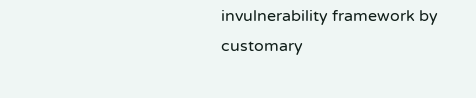invulnerability framework by customary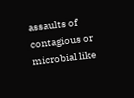assaults of contagious or microbial like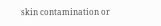skin contamination or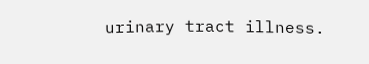urinary tract illness.